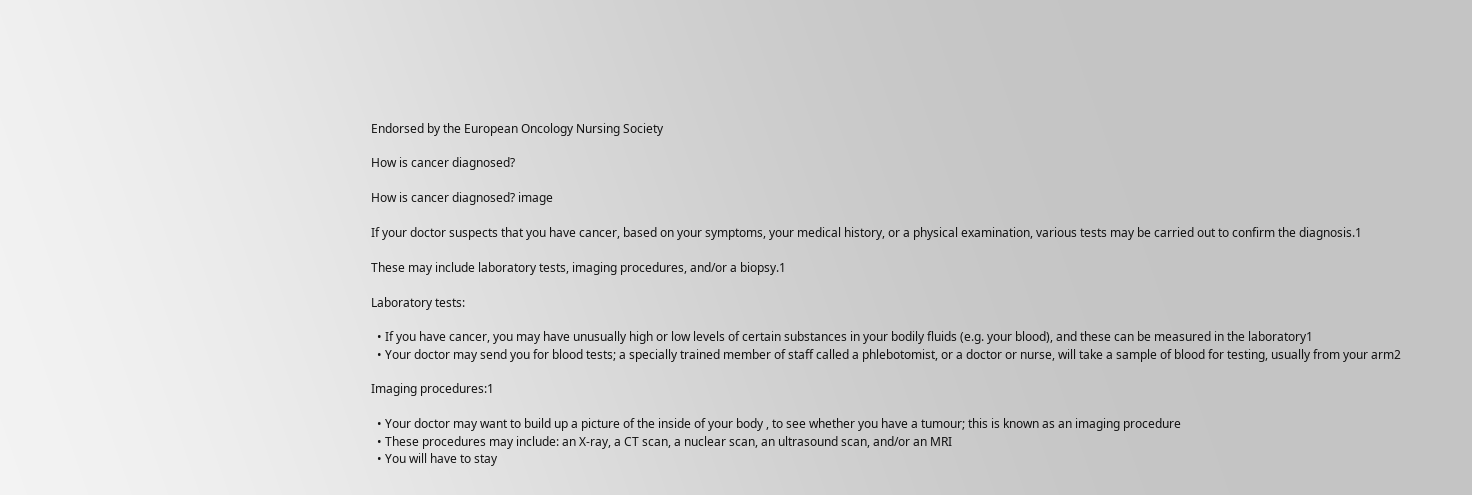Endorsed by the European Oncology Nursing Society

How is cancer diagnosed?

How is cancer diagnosed? image

If your doctor suspects that you have cancer, based on your symptoms, your medical history, or a physical examination, various tests may be carried out to confirm the diagnosis.1

These may include laboratory tests, imaging procedures, and/or a biopsy.1

Laboratory tests:

  • If you have cancer, you may have unusually high or low levels of certain substances in your bodily fluids (e.g. your blood), and these can be measured in the laboratory1
  • Your doctor may send you for blood tests; a specially trained member of staff called a phlebotomist, or a doctor or nurse, will take a sample of blood for testing, usually from your arm2

Imaging procedures:1

  • Your doctor may want to build up a picture of the inside of your body , to see whether you have a tumour; this is known as an imaging procedure
  • These procedures may include: an X-ray, a CT scan, a nuclear scan, an ultrasound scan, and/or an MRI
  • You will have to stay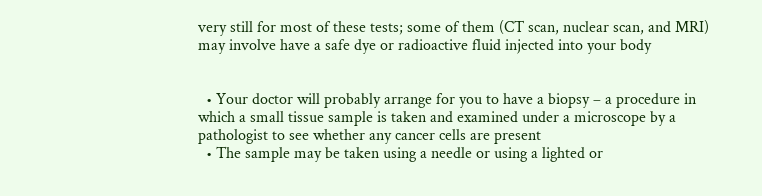very still for most of these tests; some of them (CT scan, nuclear scan, and MRI) may involve have a safe dye or radioactive fluid injected into your body


  • Your doctor will probably arrange for you to have a biopsy – a procedure in which a small tissue sample is taken and examined under a microscope by a pathologist to see whether any cancer cells are present
  • The sample may be taken using a needle or using a lighted or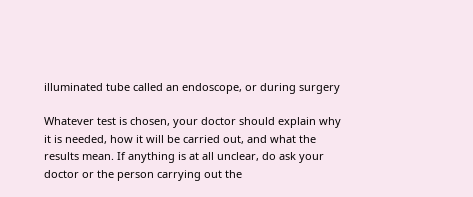illuminated tube called an endoscope, or during surgery

Whatever test is chosen, your doctor should explain why it is needed, how it will be carried out, and what the results mean. If anything is at all unclear, do ask your doctor or the person carrying out the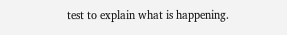test to explain what is happening.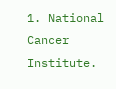1. National Cancer Institute.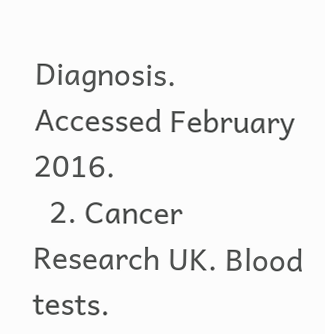Diagnosis. Accessed February 2016.
  2. Cancer Research UK. Blood tests.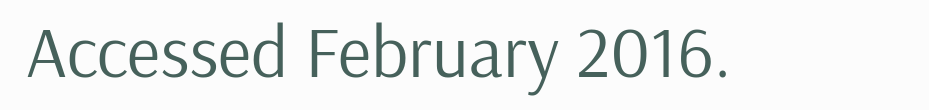Accessed February 2016.